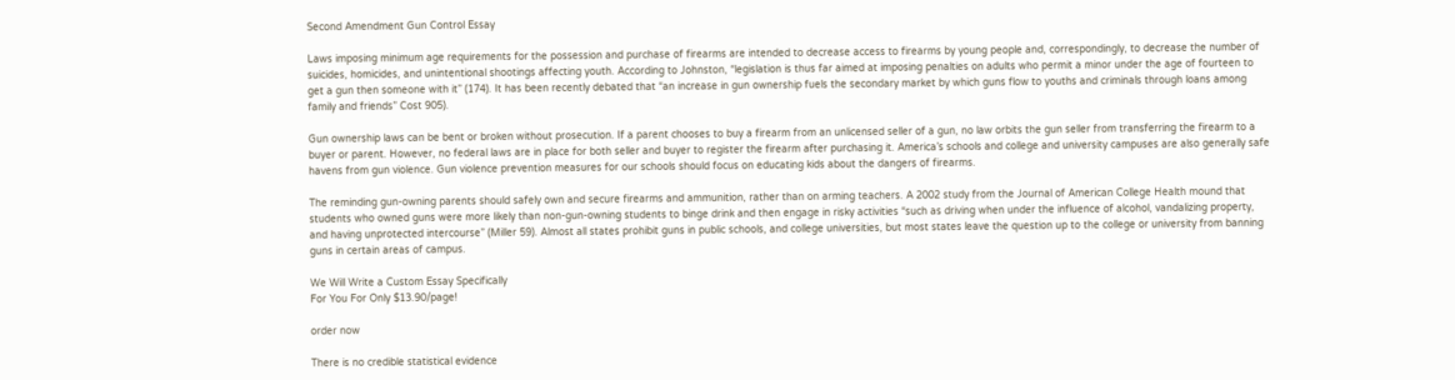Second Amendment Gun Control Essay

Laws imposing minimum age requirements for the possession and purchase of firearms are intended to decrease access to firearms by young people and, correspondingly, to decrease the number of suicides, homicides, and unintentional shootings affecting youth. According to Johnston, “legislation is thus far aimed at imposing penalties on adults who permit a minor under the age of fourteen to get a gun then someone with it” (174). It has been recently debated that “an increase in gun ownership fuels the secondary market by which guns flow to youths and criminals through loans among family and friends” Cost 905).

Gun ownership laws can be bent or broken without prosecution. If a parent chooses to buy a firearm from an unlicensed seller of a gun, no law orbits the gun seller from transferring the firearm to a buyer or parent. However, no federal laws are in place for both seller and buyer to register the firearm after purchasing it. America’s schools and college and university campuses are also generally safe havens from gun violence. Gun violence prevention measures for our schools should focus on educating kids about the dangers of firearms.

The reminding gun-owning parents should safely own and secure firearms and ammunition, rather than on arming teachers. A 2002 study from the Journal of American College Health mound that students who owned guns were more likely than non-gun-owning students to binge drink and then engage in risky activities “such as driving when under the influence of alcohol, vandalizing property, and having unprotected intercourse” (Miller 59). Almost all states prohibit guns in public schools, and college universities, but most states leave the question up to the college or university from banning guns in certain areas of campus.

We Will Write a Custom Essay Specifically
For You For Only $13.90/page!

order now

There is no credible statistical evidence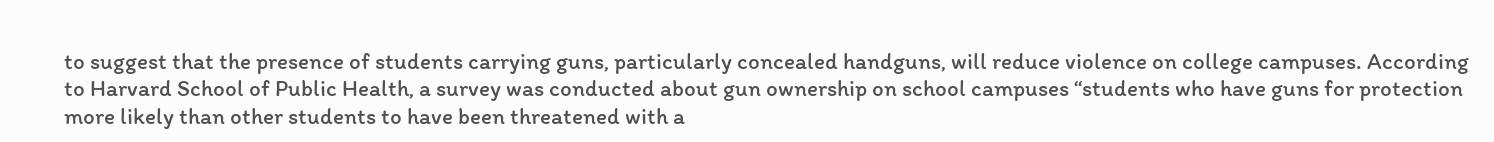to suggest that the presence of students carrying guns, particularly concealed handguns, will reduce violence on college campuses. According to Harvard School of Public Health, a survey was conducted about gun ownership on school campuses “students who have guns for protection more likely than other students to have been threatened with a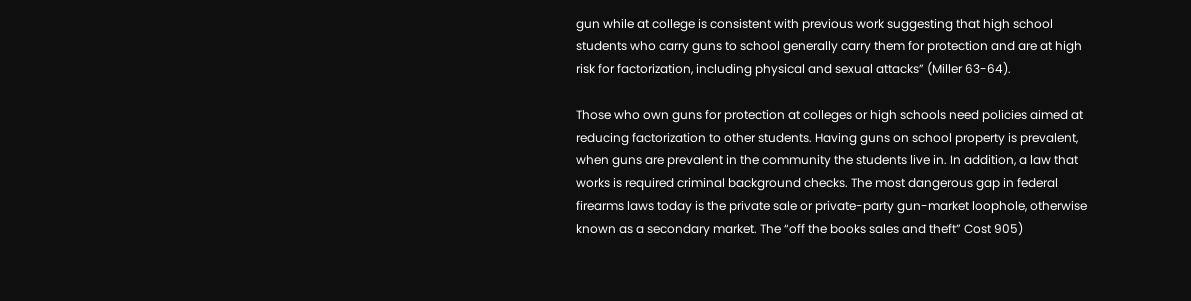gun while at college is consistent with previous work suggesting that high school students who carry guns to school generally carry them for protection and are at high risk for factorization, including physical and sexual attacks” (Miller 63-64).

Those who own guns for protection at colleges or high schools need policies aimed at reducing factorization to other students. Having guns on school property is prevalent, when guns are prevalent in the community the students live in. In addition, a law that works is required criminal background checks. The most dangerous gap in federal firearms laws today is the private sale or private-party gun-market loophole, otherwise known as a secondary market. The “off the books sales and theft” Cost 905)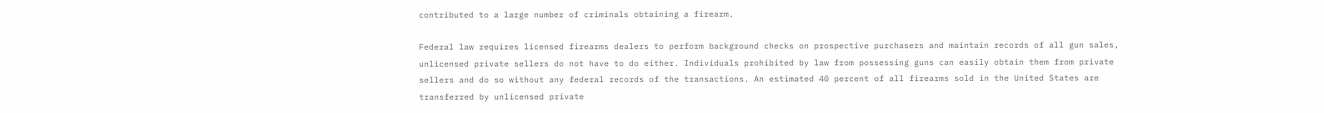contributed to a large number of criminals obtaining a firearm.

Federal law requires licensed firearms dealers to perform background checks on prospective purchasers and maintain records of all gun sales, unlicensed private sellers do not have to do either. Individuals prohibited by law from possessing guns can easily obtain them from private sellers and do so without any federal records of the transactions. An estimated 40 percent of all firearms sold in the United States are transferred by unlicensed private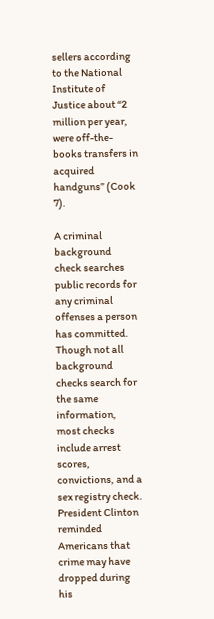sellers according to the National Institute of Justice about “2 million per year, were off-the-books transfers in acquired handguns” (Cook 7).

A criminal background check searches public records for any criminal offenses a person has committed. Though not all background checks search for the same information, most checks include arrest scores, convictions, and a sex registry check. President Clinton reminded Americans that crime may have dropped during his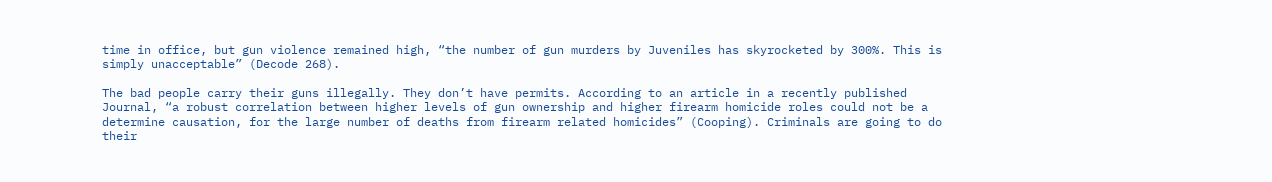time in office, but gun violence remained high, “the number of gun murders by Juveniles has skyrocketed by 300%. This is simply unacceptable” (Decode 268).

The bad people carry their guns illegally. They don’t have permits. According to an article in a recently published Journal, “a robust correlation between higher levels of gun ownership and higher firearm homicide roles could not be a determine causation, for the large number of deaths from firearm related homicides” (Cooping). Criminals are going to do their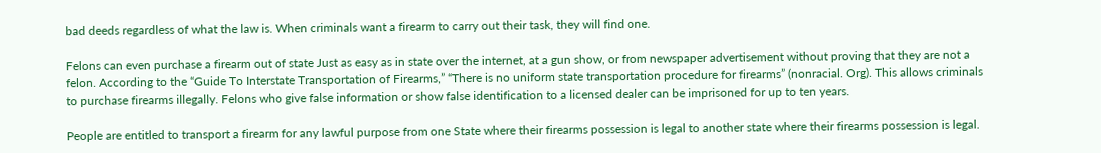bad deeds regardless of what the law is. When criminals want a firearm to carry out their task, they will find one.

Felons can even purchase a firearm out of state Just as easy as in state over the internet, at a gun show, or from newspaper advertisement without proving that they are not a felon. According to the “Guide To Interstate Transportation of Firearms,” “There is no uniform state transportation procedure for firearms” (nonracial. Org). This allows criminals to purchase firearms illegally. Felons who give false information or show false identification to a licensed dealer can be imprisoned for up to ten years.

People are entitled to transport a firearm for any lawful purpose from one State where their firearms possession is legal to another state where their firearms possession is legal.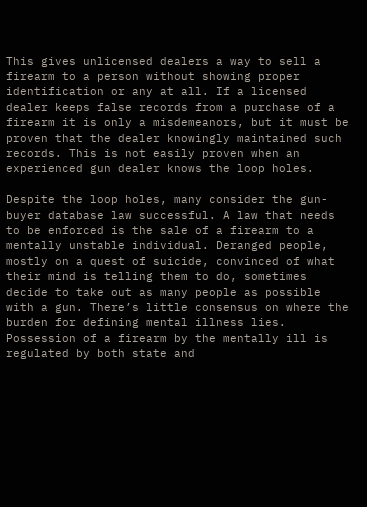This gives unlicensed dealers a way to sell a firearm to a person without showing proper identification or any at all. If a licensed dealer keeps false records from a purchase of a firearm it is only a misdemeanors, but it must be proven that the dealer knowingly maintained such records. This is not easily proven when an experienced gun dealer knows the loop holes.

Despite the loop holes, many consider the gun-buyer database law successful. A law that needs to be enforced is the sale of a firearm to a mentally unstable individual. Deranged people, mostly on a quest of suicide, convinced of what their mind is telling them to do, sometimes decide to take out as many people as possible with a gun. There’s little consensus on where the burden for defining mental illness lies. Possession of a firearm by the mentally ill is regulated by both state and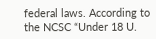federal laws. According to the NCSC “Under 18 U.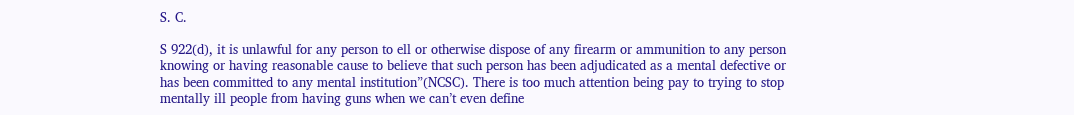S. C.

S 922(d), it is unlawful for any person to ell or otherwise dispose of any firearm or ammunition to any person knowing or having reasonable cause to believe that such person has been adjudicated as a mental defective or has been committed to any mental institution”(NCSC). There is too much attention being pay to trying to stop mentally ill people from having guns when we can’t even define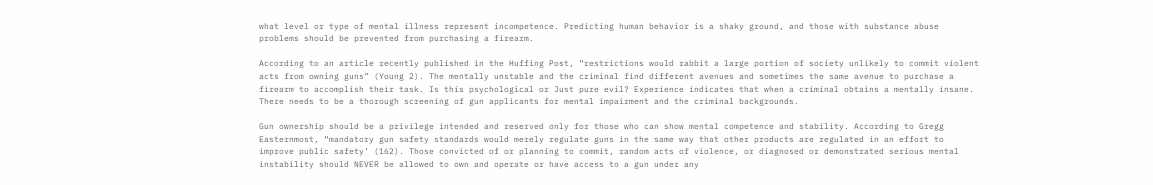what level or type of mental illness represent incompetence. Predicting human behavior is a shaky ground, and those with substance abuse problems should be prevented from purchasing a firearm.

According to an article recently published in the Huffing Post, “restrictions would rabbit a large portion of society unlikely to commit violent acts from owning guns” (Young 2). The mentally unstable and the criminal find different avenues and sometimes the same avenue to purchase a firearm to accomplish their task. Is this psychological or Just pure evil? Experience indicates that when a criminal obtains a mentally insane. There needs to be a thorough screening of gun applicants for mental impairment and the criminal backgrounds.

Gun ownership should be a privilege intended and reserved only for those who can show mental competence and stability. According to Gregg Easternmost, “mandatory gun safety standards would merely regulate guns in the same way that other products are regulated in an effort to improve public safety’ (162). Those convicted of or planning to commit, random acts of violence, or diagnosed or demonstrated serious mental instability should NEVER be allowed to own and operate or have access to a gun under any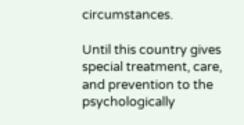circumstances.

Until this country gives special treatment, care, and prevention to the psychologically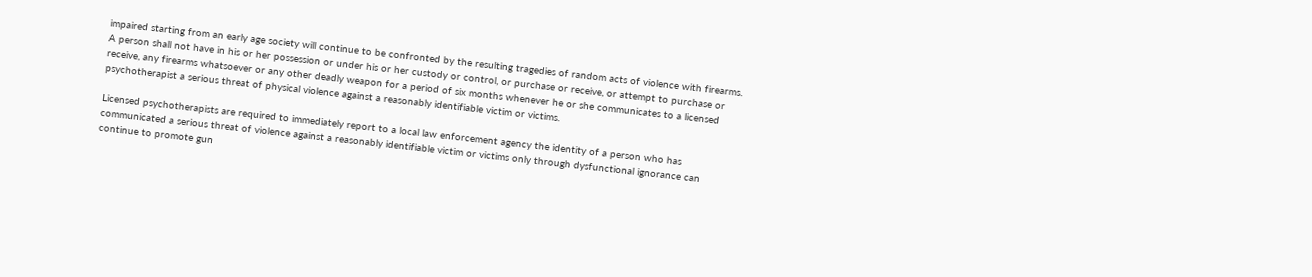impaired starting from an early age society will continue to be confronted by the resulting tragedies of random acts of violence with firearms. A person shall not have in his or her possession or under his or her custody or control, or purchase or receive, or attempt to purchase or receive, any firearms whatsoever or any other deadly weapon for a period of six months whenever he or she communicates to a licensed psychotherapist a serious threat of physical violence against a reasonably identifiable victim or victims.

Licensed psychotherapists are required to immediately report to a local law enforcement agency the identity of a person who has communicated a serious threat of violence against a reasonably identifiable victim or victims only through dysfunctional ignorance can continue to promote gun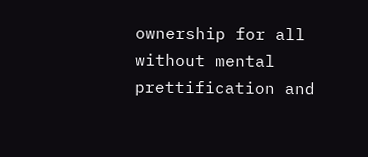ownership for all without mental prettification and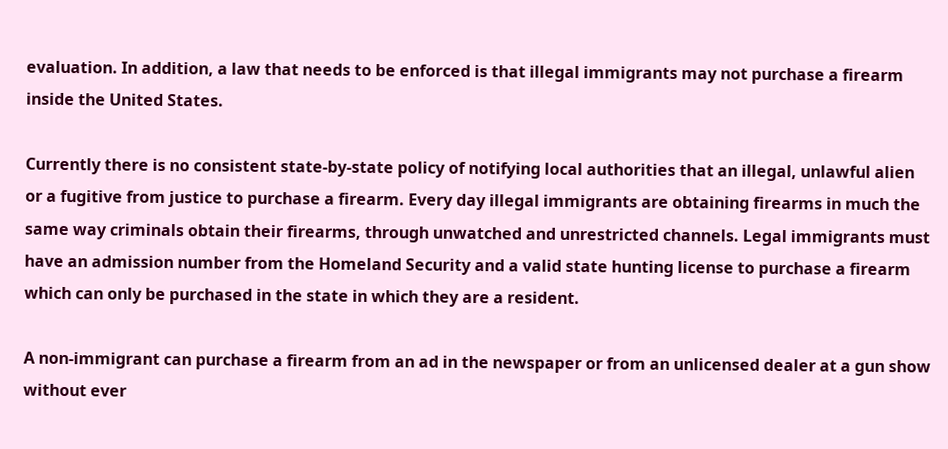evaluation. In addition, a law that needs to be enforced is that illegal immigrants may not purchase a firearm inside the United States.

Currently there is no consistent state-by-state policy of notifying local authorities that an illegal, unlawful alien or a fugitive from justice to purchase a firearm. Every day illegal immigrants are obtaining firearms in much the same way criminals obtain their firearms, through unwatched and unrestricted channels. Legal immigrants must have an admission number from the Homeland Security and a valid state hunting license to purchase a firearm which can only be purchased in the state in which they are a resident.

A non-immigrant can purchase a firearm from an ad in the newspaper or from an unlicensed dealer at a gun show without ever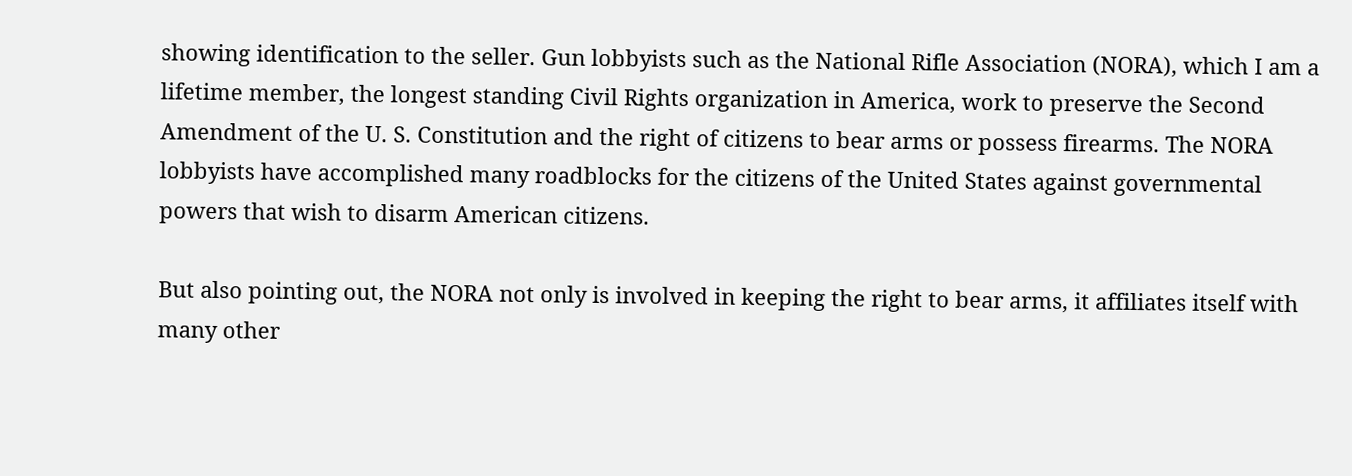showing identification to the seller. Gun lobbyists such as the National Rifle Association (NORA), which I am a lifetime member, the longest standing Civil Rights organization in America, work to preserve the Second Amendment of the U. S. Constitution and the right of citizens to bear arms or possess firearms. The NORA lobbyists have accomplished many roadblocks for the citizens of the United States against governmental powers that wish to disarm American citizens.

But also pointing out, the NORA not only is involved in keeping the right to bear arms, it affiliates itself with many other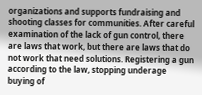organizations and supports fundraising and shooting classes for communities. After careful examination of the lack of gun control, there are laws that work, but there are laws that do not work that need solutions. Registering a gun according to the law, stopping underage buying of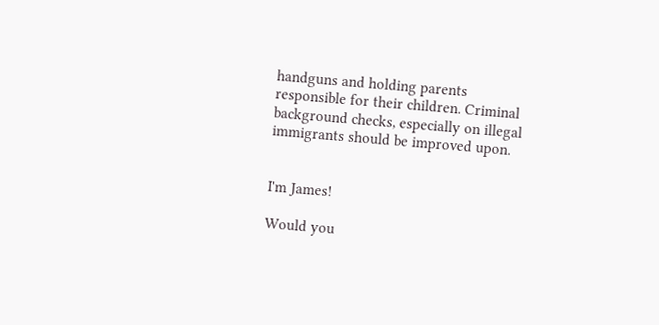handguns and holding parents responsible for their children. Criminal background checks, especially on illegal immigrants should be improved upon.


I'm James!

Would you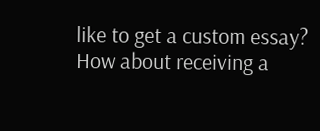like to get a custom essay? How about receiving a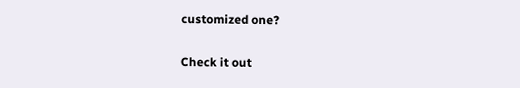customized one?

Check it out